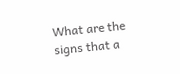What are the signs that a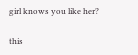girl knows you like her?

this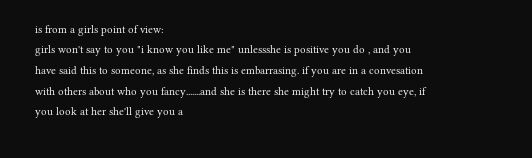is from a girls point of view:
girls won't say to you "i know you like me" unlessshe is positive you do , and you have said this to someone, as she finds this is embarrasing. if you are in a convesation with others about who you fancy.......and she is there she might try to catch you eye, if you look at her she'll give you a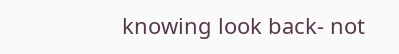knowing look back- not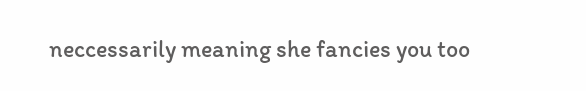neccessarily meaning she fancies you too